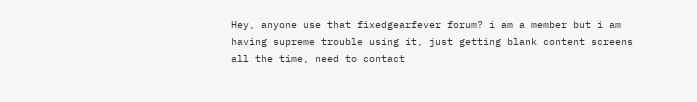Hey, anyone use that fixedgearfever forum? i am a member but i am having supreme trouble using it, just getting blank content screens all the time, need to contact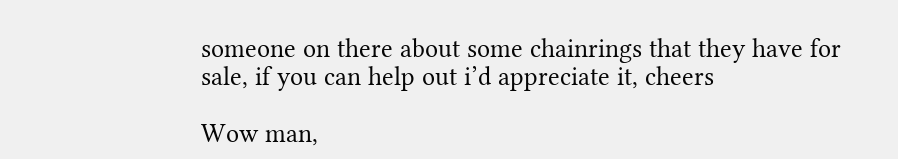someone on there about some chainrings that they have for sale, if you can help out i’d appreciate it, cheers

Wow man,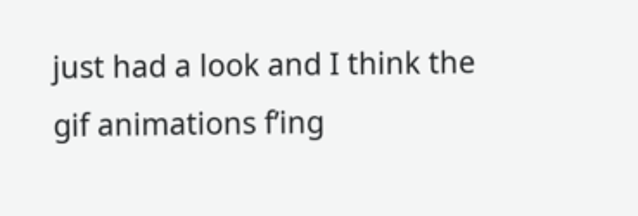just had a look and I think the gif animations f’ing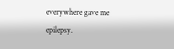everywhere gave me epilepsy.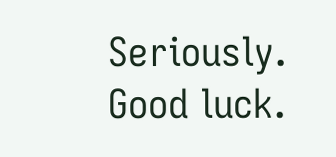Seriously. Good luck.